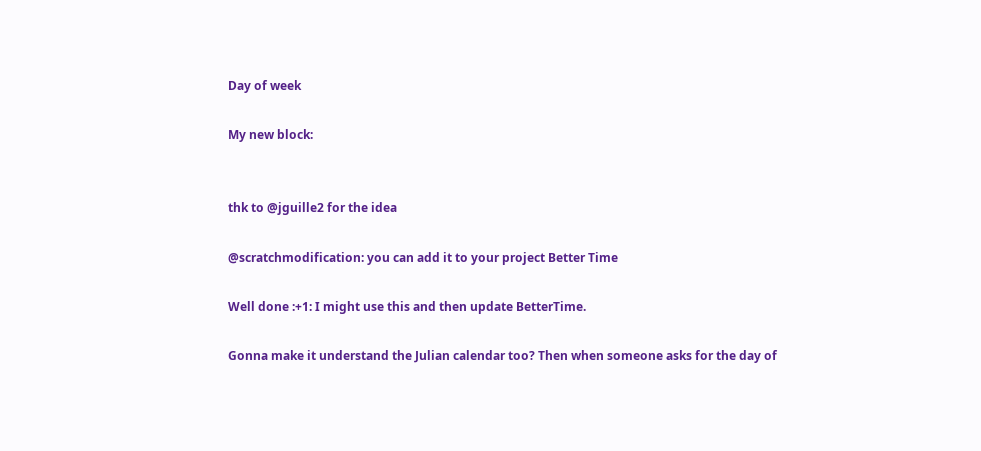Day of week

My new block:


thk to @jguille2 for the idea

@scratchmodification: you can add it to your project Better Time

Well done :+1: I might use this and then update BetterTime.

Gonna make it understand the Julian calendar too? Then when someone asks for the day of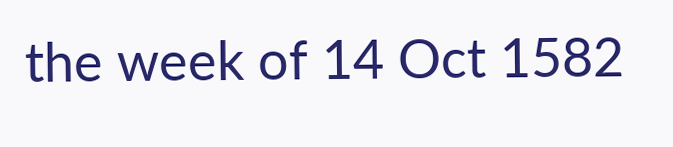the week of 14 Oct 1582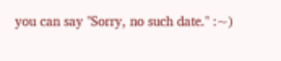you can say "Sorry, no such date." :~)